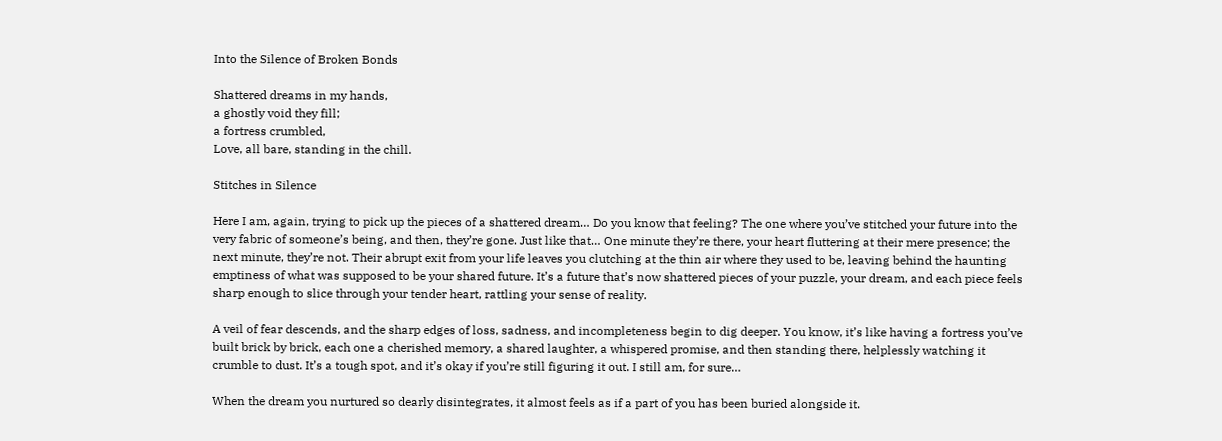Into the Silence of Broken Bonds

Shattered dreams in my hands,
a ghostly void they fill;
a fortress crumbled,
Love, all bare, standing in the chill.

Stitches in Silence

Here I am, again, trying to pick up the pieces of a shattered dream… Do you know that feeling? The one where you’ve stitched your future into the very fabric of someone’s being, and then, they’re gone. Just like that… One minute they’re there, your heart fluttering at their mere presence; the next minute, they’re not. Their abrupt exit from your life leaves you clutching at the thin air where they used to be, leaving behind the haunting emptiness of what was supposed to be your shared future. It’s a future that’s now shattered pieces of your puzzle, your dream, and each piece feels sharp enough to slice through your tender heart, rattling your sense of reality.

A veil of fear descends, and the sharp edges of loss, sadness, and incompleteness begin to dig deeper. You know, it’s like having a fortress you’ve built brick by brick, each one a cherished memory, a shared laughter, a whispered promise, and then standing there, helplessly watching it crumble to dust. It’s a tough spot, and it’s okay if you’re still figuring it out. I still am, for sure…

When the dream you nurtured so dearly disintegrates, it almost feels as if a part of you has been buried alongside it.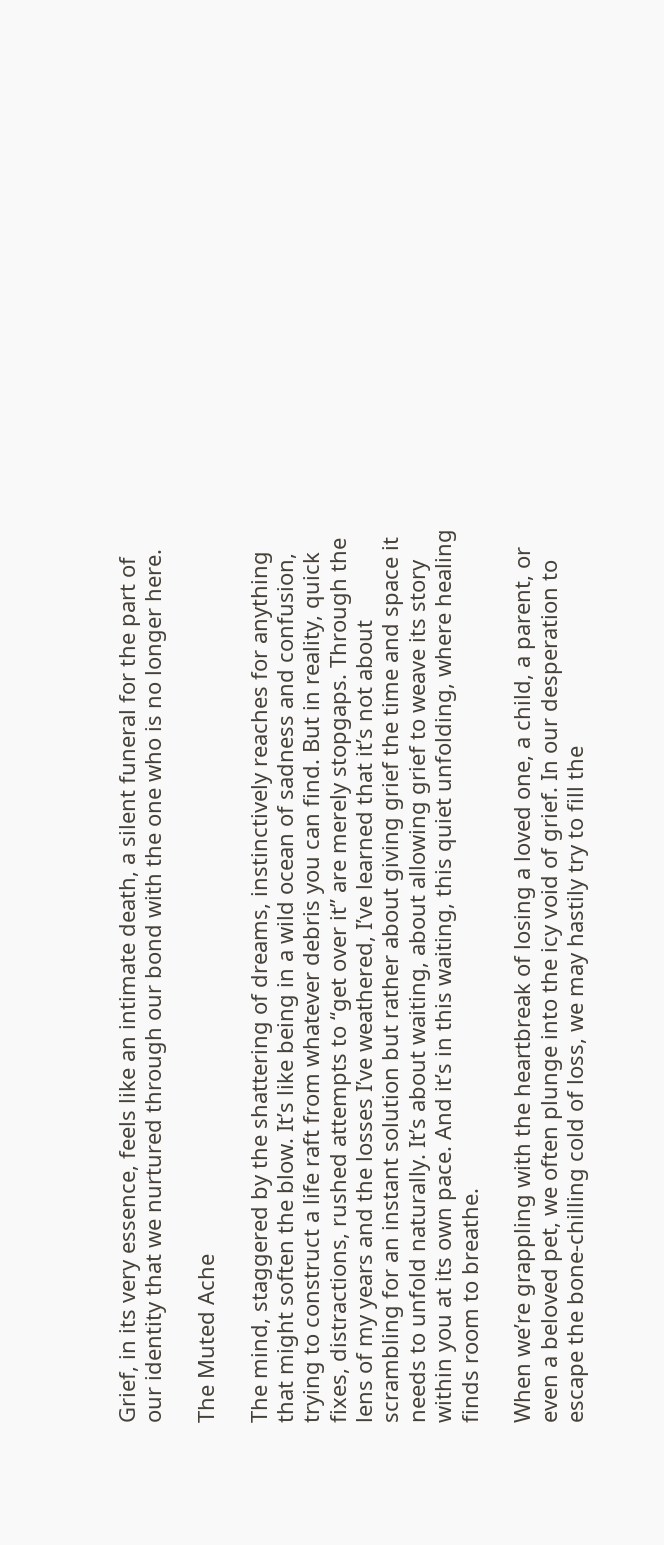Grief, in its very essence, feels like an intimate death, a silent funeral for the part of our identity that we nurtured through our bond with the one who is no longer here.

The Muted Ache

The mind, staggered by the shattering of dreams, instinctively reaches for anything that might soften the blow. It’s like being in a wild ocean of sadness and confusion, trying to construct a life raft from whatever debris you can find. But in reality, quick fixes, distractions, rushed attempts to “get over it” are merely stopgaps. Through the lens of my years and the losses I’ve weathered, I’ve learned that it’s not about scrambling for an instant solution but rather about giving grief the time and space it needs to unfold naturally. It’s about waiting, about allowing grief to weave its story within you at its own pace. And it’s in this waiting, this quiet unfolding, where healing finds room to breathe.

When we’re grappling with the heartbreak of losing a loved one, a child, a parent, or even a beloved pet, we often plunge into the icy void of grief. In our desperation to escape the bone-chilling cold of loss, we may hastily try to fill the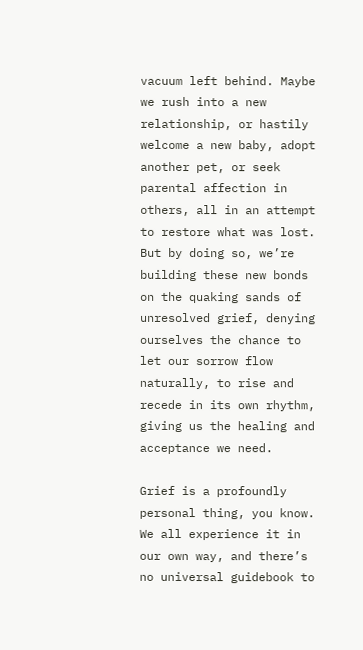vacuum left behind. Maybe we rush into a new relationship, or hastily welcome a new baby, adopt another pet, or seek parental affection in others, all in an attempt to restore what was lost. But by doing so, we’re building these new bonds on the quaking sands of unresolved grief, denying ourselves the chance to let our sorrow flow naturally, to rise and recede in its own rhythm, giving us the healing and acceptance we need.

Grief is a profoundly personal thing, you know. We all experience it in our own way, and there’s no universal guidebook to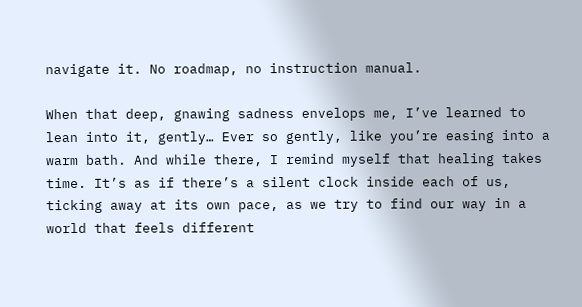navigate it. No roadmap, no instruction manual.

When that deep, gnawing sadness envelops me, I’ve learned to lean into it, gently… Ever so gently, like you’re easing into a warm bath. And while there, I remind myself that healing takes time. It’s as if there’s a silent clock inside each of us, ticking away at its own pace, as we try to find our way in a world that feels different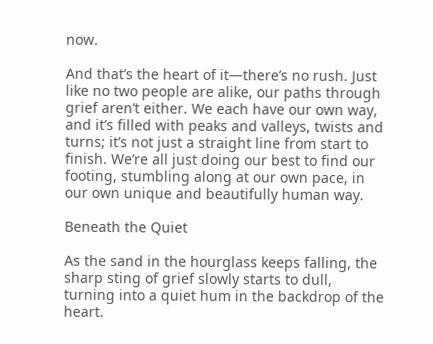now.

And that’s the heart of it—there’s no rush. Just like no two people are alike, our paths through grief aren’t either. We each have our own way, and it’s filled with peaks and valleys, twists and turns; it’s not just a straight line from start to finish. We’re all just doing our best to find our footing, stumbling along at our own pace, in our own unique and beautifully human way.

Beneath the Quiet

As the sand in the hourglass keeps falling, the sharp sting of grief slowly starts to dull, turning into a quiet hum in the backdrop of the heart.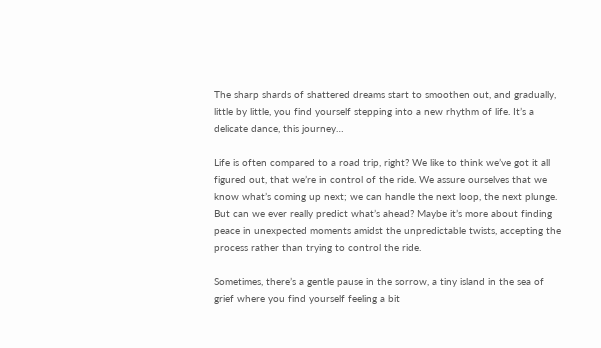The sharp shards of shattered dreams start to smoothen out, and gradually, little by little, you find yourself stepping into a new rhythm of life. It’s a delicate dance, this journey…

Life is often compared to a road trip, right? We like to think we’ve got it all figured out, that we’re in control of the ride. We assure ourselves that we know what’s coming up next; we can handle the next loop, the next plunge. But can we ever really predict what’s ahead? Maybe it’s more about finding peace in unexpected moments amidst the unpredictable twists, accepting the process rather than trying to control the ride.

Sometimes, there’s a gentle pause in the sorrow, a tiny island in the sea of grief where you find yourself feeling a bit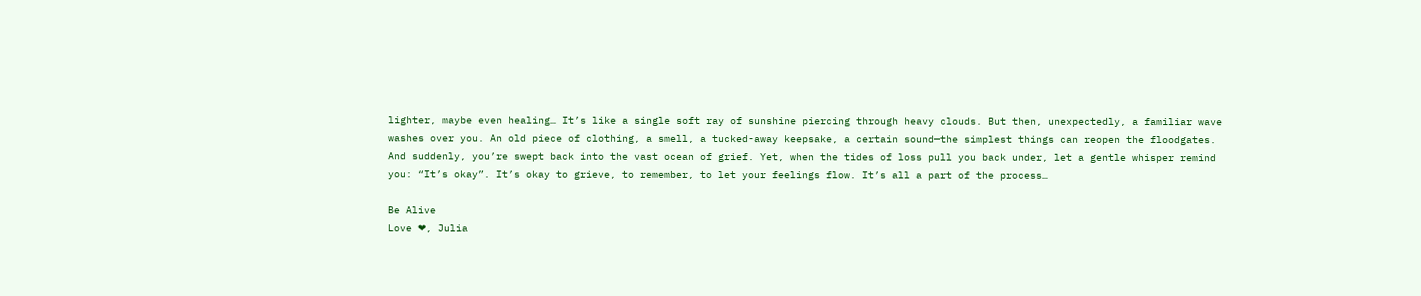lighter, maybe even healing… It’s like a single soft ray of sunshine piercing through heavy clouds. But then, unexpectedly, a familiar wave washes over you. An old piece of clothing, a smell, a tucked-away keepsake, a certain sound—the simplest things can reopen the floodgates. And suddenly, you’re swept back into the vast ocean of grief. Yet, when the tides of loss pull you back under, let a gentle whisper remind you: “It’s okay”. It’s okay to grieve, to remember, to let your feelings flow. It’s all a part of the process…

Be Alive
Love ❤, Julia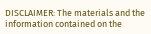DISCLAIMER: The materials and the information contained on the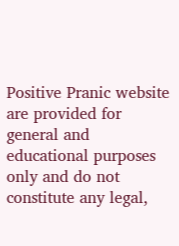Positive Pranic website are provided for general and educational purposes only and do not constitute any legal,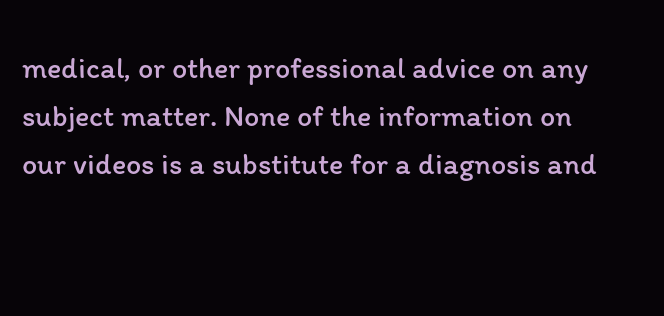medical, or other professional advice on any subject matter. None of the information on our videos is a substitute for a diagnosis and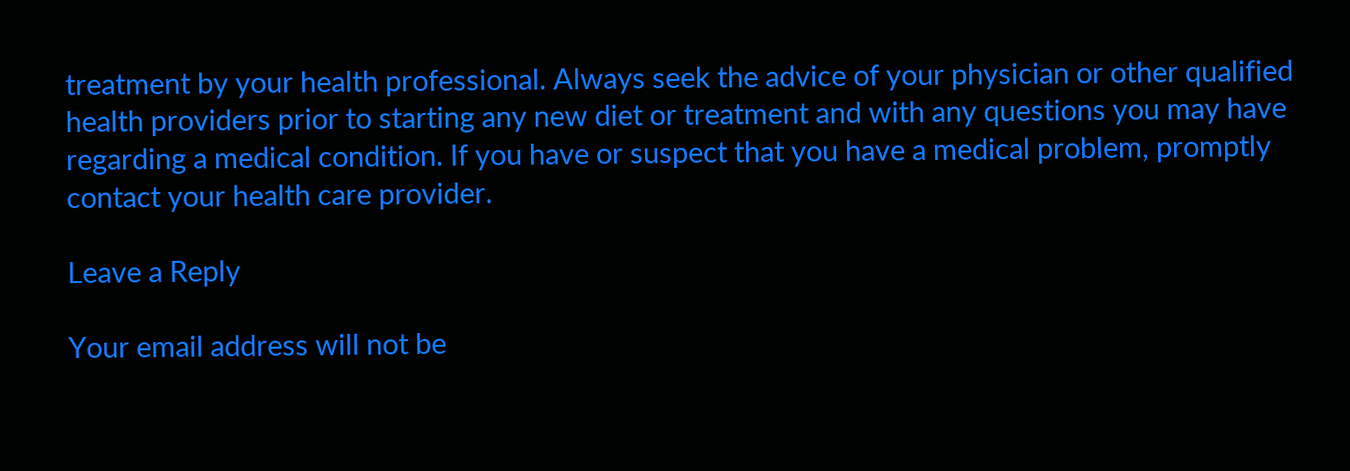treatment by your health professional. Always seek the advice of your physician or other qualified health providers prior to starting any new diet or treatment and with any questions you may have regarding a medical condition. If you have or suspect that you have a medical problem, promptly contact your health care provider.

Leave a Reply

Your email address will not be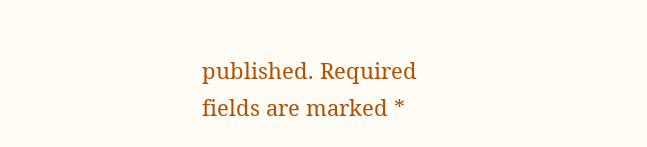published. Required fields are marked *